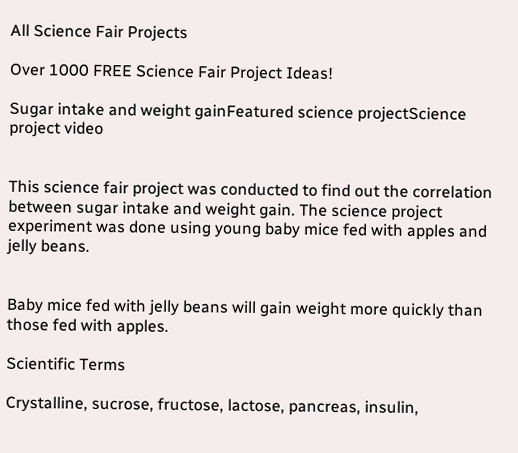All Science Fair Projects

Over 1000 FREE Science Fair Project Ideas!

Sugar intake and weight gainFeatured science projectScience project video


This science fair project was conducted to find out the correlation between sugar intake and weight gain. The science project experiment was done using young baby mice fed with apples and jelly beans.


Baby mice fed with jelly beans will gain weight more quickly than those fed with apples.

Scientific Terms

Crystalline, sucrose, fructose, lactose, pancreas, insulin,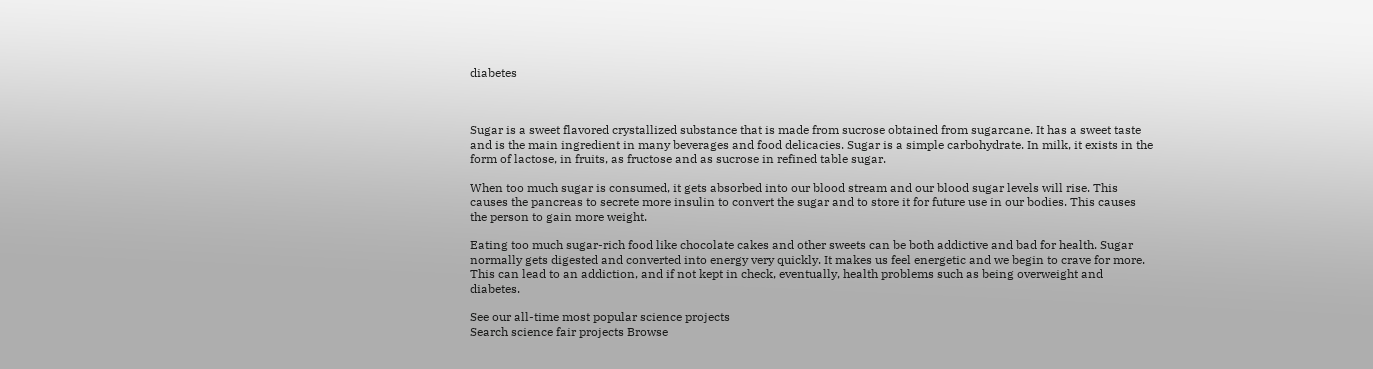diabetes



Sugar is a sweet flavored crystallized substance that is made from sucrose obtained from sugarcane. It has a sweet taste and is the main ingredient in many beverages and food delicacies. Sugar is a simple carbohydrate. In milk, it exists in the form of lactose, in fruits, as fructose and as sucrose in refined table sugar.

When too much sugar is consumed, it gets absorbed into our blood stream and our blood sugar levels will rise. This causes the pancreas to secrete more insulin to convert the sugar and to store it for future use in our bodies. This causes the person to gain more weight.

Eating too much sugar-rich food like chocolate cakes and other sweets can be both addictive and bad for health. Sugar normally gets digested and converted into energy very quickly. It makes us feel energetic and we begin to crave for more. This can lead to an addiction, and if not kept in check, eventually, health problems such as being overweight and diabetes.

See our all-time most popular science projects
Search science fair projects Browse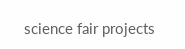science fair projects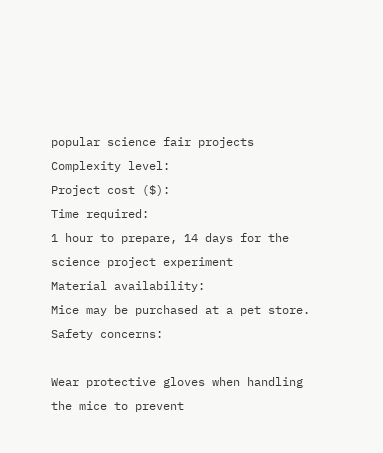popular science fair projects
Complexity level:
Project cost ($):
Time required:
1 hour to prepare, 14 days for the science project experiment
Material availability:
Mice may be purchased at a pet store.
Safety concerns:

Wear protective gloves when handling the mice to prevent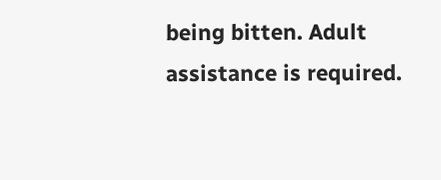being bitten. Adult assistance is required.